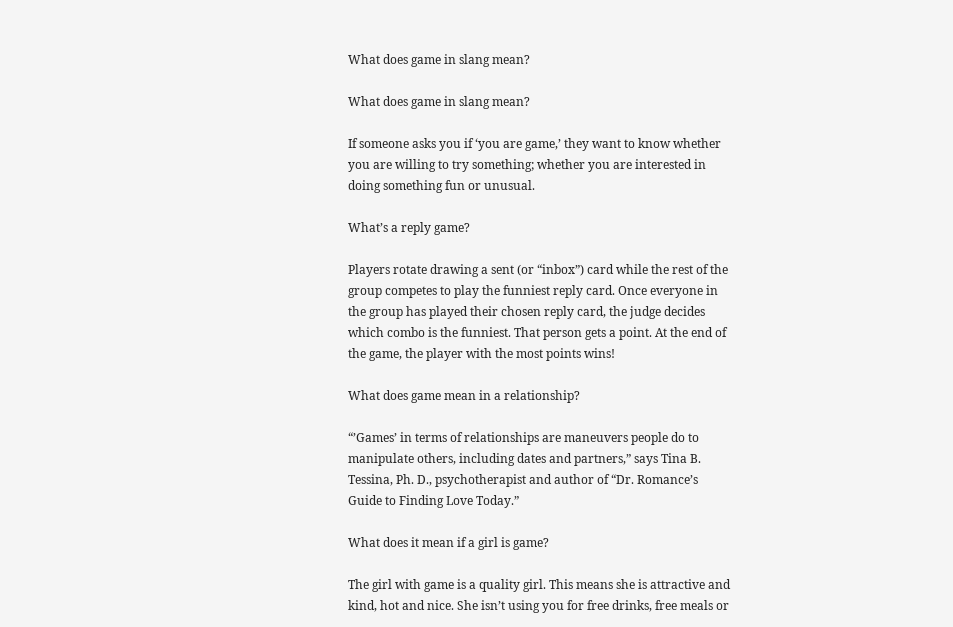What does game in slang mean?

What does game in slang mean?

If someone asks you if ‘you are game,’ they want to know whether you are willing to try something; whether you are interested in doing something fun or unusual.

What’s a reply game?

Players rotate drawing a sent (or “inbox”) card while the rest of the group competes to play the funniest reply card. Once everyone in the group has played their chosen reply card, the judge decides which combo is the funniest. That person gets a point. At the end of the game, the player with the most points wins!

What does game mean in a relationship?

“’Games’ in terms of relationships are maneuvers people do to manipulate others, including dates and partners,” says Tina B. Tessina, Ph. D., psychotherapist and author of “Dr. Romance’s Guide to Finding Love Today.”

What does it mean if a girl is game?

The girl with game is a quality girl. This means she is attractive and kind, hot and nice. She isn’t using you for free drinks, free meals or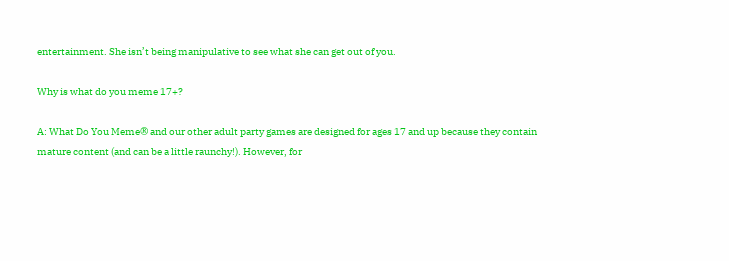entertainment. She isn’t being manipulative to see what she can get out of you.

Why is what do you meme 17+?

A: What Do You Meme® and our other adult party games are designed for ages 17 and up because they contain mature content (and can be a little raunchy!). However, for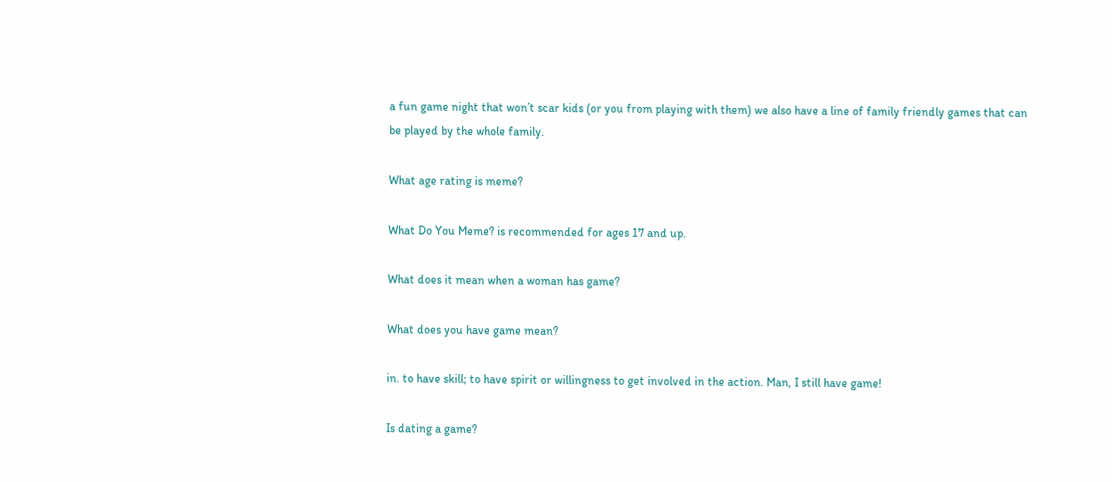a fun game night that won’t scar kids (or you from playing with them) we also have a line of family friendly games that can be played by the whole family.

What age rating is meme?

What Do You Meme? is recommended for ages 17 and up.

What does it mean when a woman has game?

What does you have game mean?

in. to have skill; to have spirit or willingness to get involved in the action. Man, I still have game!

Is dating a game?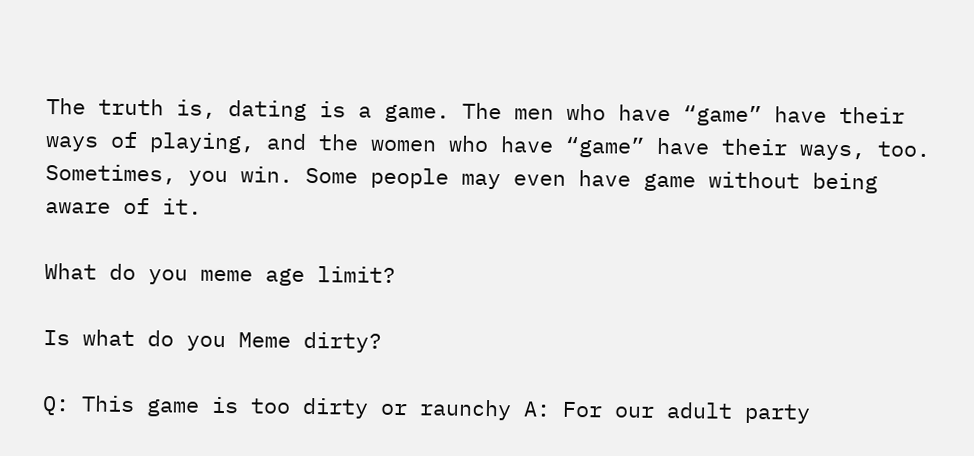The truth is, dating is a game. The men who have “game” have their ways of playing, and the women who have “game” have their ways, too. Sometimes, you win. Some people may even have game without being aware of it.

What do you meme age limit?

Is what do you Meme dirty?

Q: This game is too dirty or raunchy A: For our adult party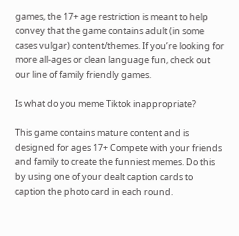games, the 17+ age restriction is meant to help convey that the game contains adult (in some cases vulgar) content/themes. If you’re looking for more all-ages or clean language fun, check out our line of family friendly games.

Is what do you meme Tiktok inappropriate?

This game contains mature content and is designed for ages 17+ Compete with your friends and family to create the funniest memes. Do this by using one of your dealt caption cards to caption the photo card in each round.